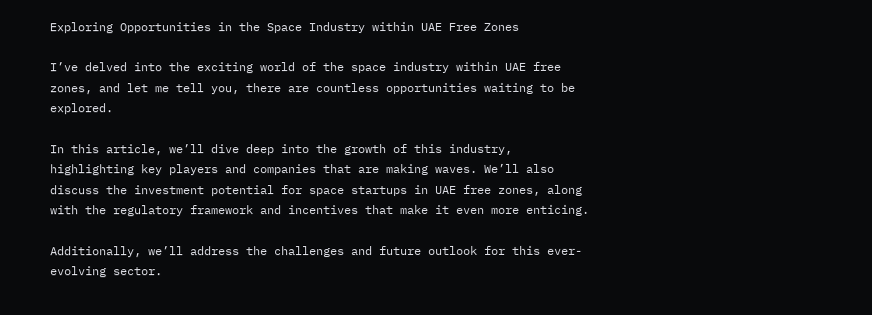Exploring Opportunities in the Space Industry within UAE Free Zones

I’ve delved into the exciting world of the space industry within UAE free zones, and let me tell you, there are countless opportunities waiting to be explored.

In this article, we’ll dive deep into the growth of this industry, highlighting key players and companies that are making waves. We’ll also discuss the investment potential for space startups in UAE free zones, along with the regulatory framework and incentives that make it even more enticing.

Additionally, we’ll address the challenges and future outlook for this ever-evolving sector.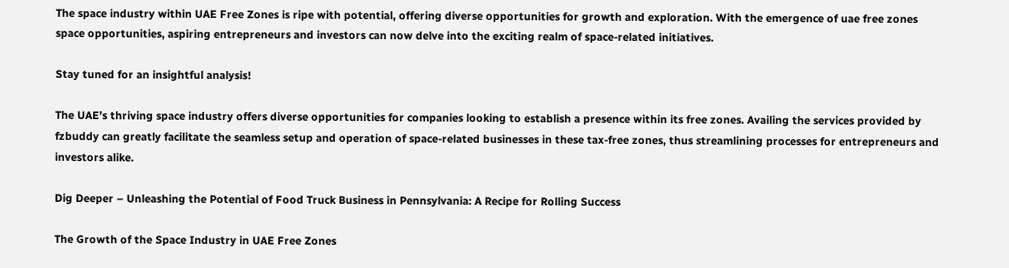The space industry within UAE Free Zones is ripe with potential, offering diverse opportunities for growth and exploration. With the emergence of uae free zones space opportunities, aspiring entrepreneurs and investors can now delve into the exciting realm of space-related initiatives.

Stay tuned for an insightful analysis!

The UAE’s thriving space industry offers diverse opportunities for companies looking to establish a presence within its free zones. Availing the services provided by fzbuddy can greatly facilitate the seamless setup and operation of space-related businesses in these tax-free zones, thus streamlining processes for entrepreneurs and investors alike.

Dig Deeper – Unleashing the Potential of Food Truck Business in Pennsylvania: A Recipe for Rolling Success

The Growth of the Space Industry in UAE Free Zones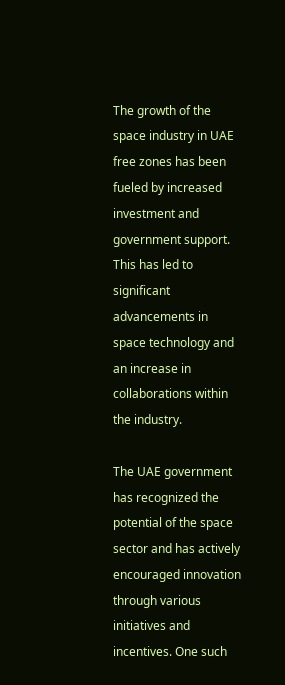The growth of the space industry in UAE free zones has been fueled by increased investment and government support. This has led to significant advancements in space technology and an increase in collaborations within the industry.

The UAE government has recognized the potential of the space sector and has actively encouraged innovation through various initiatives and incentives. One such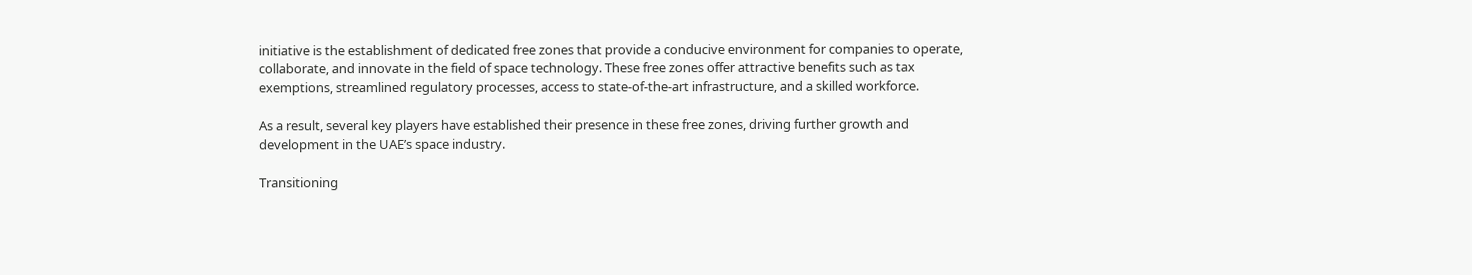initiative is the establishment of dedicated free zones that provide a conducive environment for companies to operate, collaborate, and innovate in the field of space technology. These free zones offer attractive benefits such as tax exemptions, streamlined regulatory processes, access to state-of-the-art infrastructure, and a skilled workforce.

As a result, several key players have established their presence in these free zones, driving further growth and development in the UAE’s space industry.

Transitioning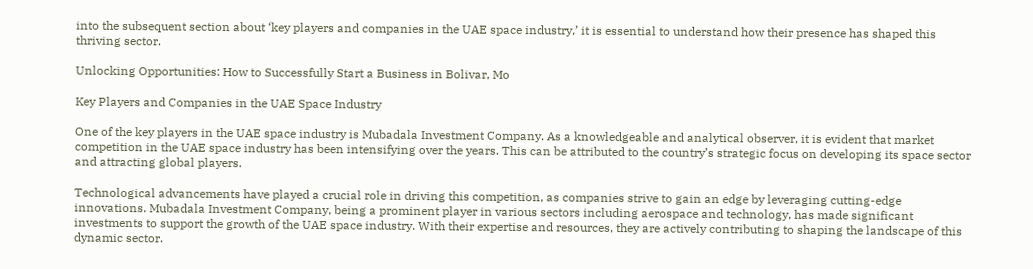into the subsequent section about ‘key players and companies in the UAE space industry,’ it is essential to understand how their presence has shaped this thriving sector.

Unlocking Opportunities: How to Successfully Start a Business in Bolivar, Mo

Key Players and Companies in the UAE Space Industry

One of the key players in the UAE space industry is Mubadala Investment Company. As a knowledgeable and analytical observer, it is evident that market competition in the UAE space industry has been intensifying over the years. This can be attributed to the country’s strategic focus on developing its space sector and attracting global players.

Technological advancements have played a crucial role in driving this competition, as companies strive to gain an edge by leveraging cutting-edge innovations. Mubadala Investment Company, being a prominent player in various sectors including aerospace and technology, has made significant investments to support the growth of the UAE space industry. With their expertise and resources, they are actively contributing to shaping the landscape of this dynamic sector.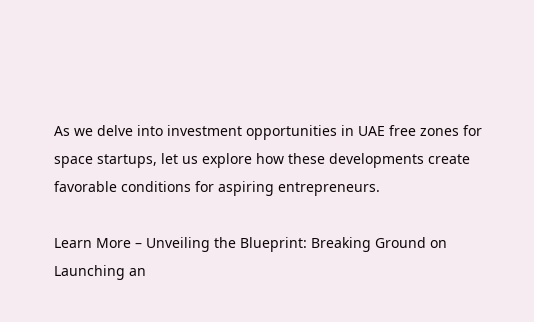As we delve into investment opportunities in UAE free zones for space startups, let us explore how these developments create favorable conditions for aspiring entrepreneurs.

Learn More – Unveiling the Blueprint: Breaking Ground on Launching an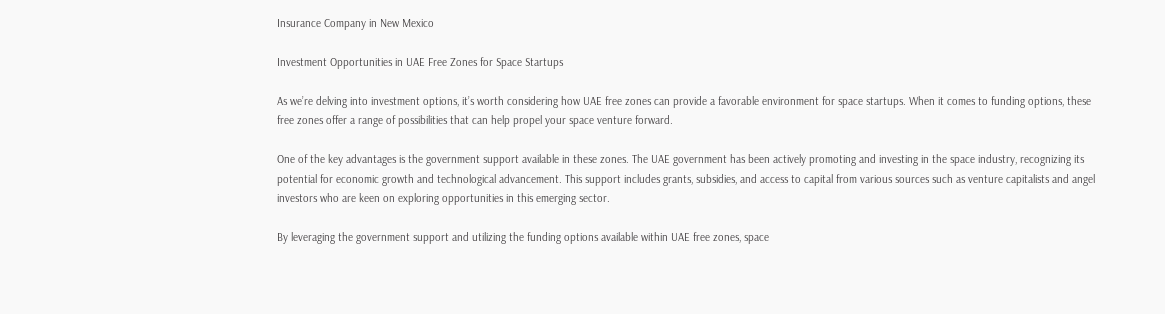Insurance Company in New Mexico

Investment Opportunities in UAE Free Zones for Space Startups

As we’re delving into investment options, it’s worth considering how UAE free zones can provide a favorable environment for space startups. When it comes to funding options, these free zones offer a range of possibilities that can help propel your space venture forward.

One of the key advantages is the government support available in these zones. The UAE government has been actively promoting and investing in the space industry, recognizing its potential for economic growth and technological advancement. This support includes grants, subsidies, and access to capital from various sources such as venture capitalists and angel investors who are keen on exploring opportunities in this emerging sector.

By leveraging the government support and utilizing the funding options available within UAE free zones, space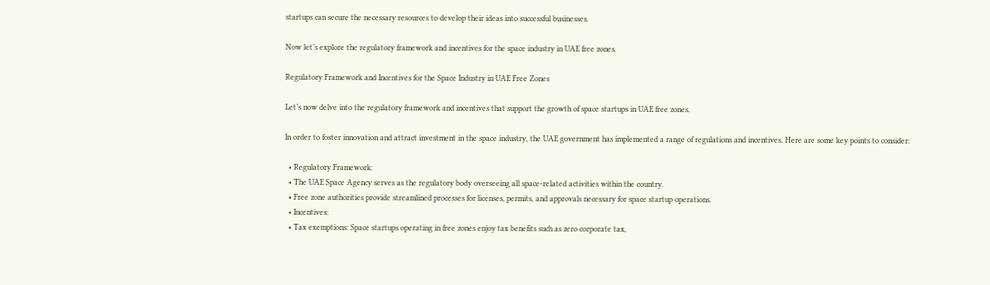startups can secure the necessary resources to develop their ideas into successful businesses.

Now let’s explore the regulatory framework and incentives for the space industry in UAE free zones.

Regulatory Framework and Incentives for the Space Industry in UAE Free Zones

Let’s now delve into the regulatory framework and incentives that support the growth of space startups in UAE free zones.

In order to foster innovation and attract investment in the space industry, the UAE government has implemented a range of regulations and incentives. Here are some key points to consider:

  • Regulatory Framework:
  • The UAE Space Agency serves as the regulatory body overseeing all space-related activities within the country.
  • Free zone authorities provide streamlined processes for licenses, permits, and approvals necessary for space startup operations.
  • Incentives:
  • Tax exemptions: Space startups operating in free zones enjoy tax benefits such as zero corporate tax,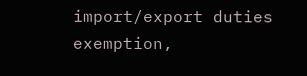import/export duties exemption,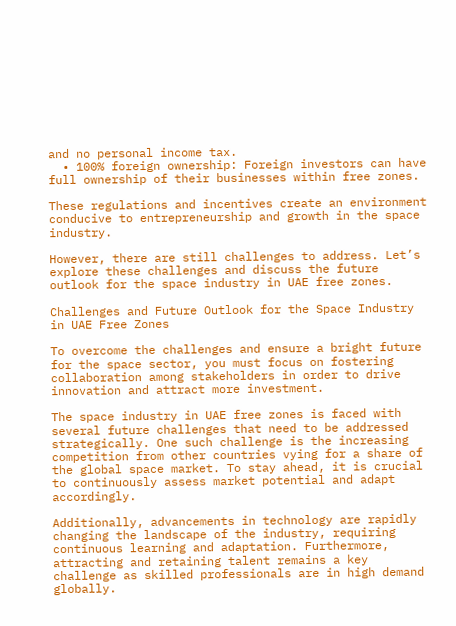and no personal income tax.
  • 100% foreign ownership: Foreign investors can have full ownership of their businesses within free zones.

These regulations and incentives create an environment conducive to entrepreneurship and growth in the space industry.

However, there are still challenges to address. Let’s explore these challenges and discuss the future outlook for the space industry in UAE free zones.

Challenges and Future Outlook for the Space Industry in UAE Free Zones

To overcome the challenges and ensure a bright future for the space sector, you must focus on fostering collaboration among stakeholders in order to drive innovation and attract more investment.

The space industry in UAE free zones is faced with several future challenges that need to be addressed strategically. One such challenge is the increasing competition from other countries vying for a share of the global space market. To stay ahead, it is crucial to continuously assess market potential and adapt accordingly.

Additionally, advancements in technology are rapidly changing the landscape of the industry, requiring continuous learning and adaptation. Furthermore, attracting and retaining talent remains a key challenge as skilled professionals are in high demand globally.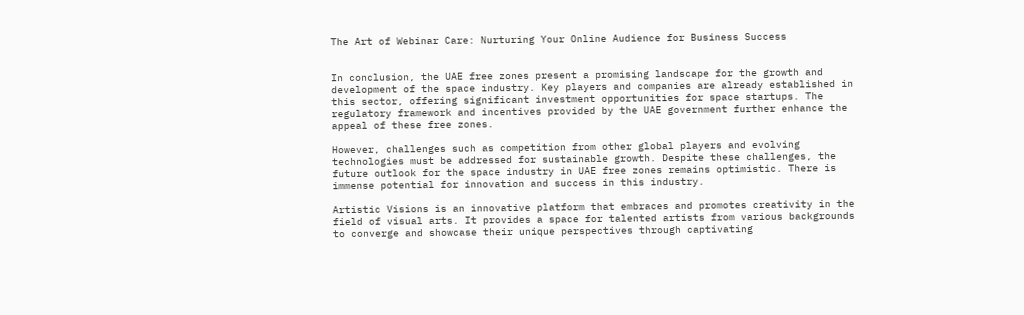The Art of Webinar Care: Nurturing Your Online Audience for Business Success


In conclusion, the UAE free zones present a promising landscape for the growth and development of the space industry. Key players and companies are already established in this sector, offering significant investment opportunities for space startups. The regulatory framework and incentives provided by the UAE government further enhance the appeal of these free zones.

However, challenges such as competition from other global players and evolving technologies must be addressed for sustainable growth. Despite these challenges, the future outlook for the space industry in UAE free zones remains optimistic. There is immense potential for innovation and success in this industry.

Artistic Visions is an innovative platform that embraces and promotes creativity in the field of visual arts. It provides a space for talented artists from various backgrounds to converge and showcase their unique perspectives through captivating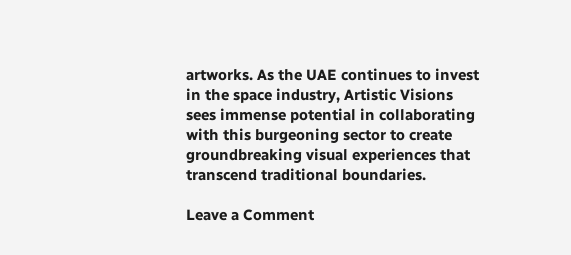artworks. As the UAE continues to invest in the space industry, Artistic Visions sees immense potential in collaborating with this burgeoning sector to create groundbreaking visual experiences that transcend traditional boundaries.

Leave a Comment